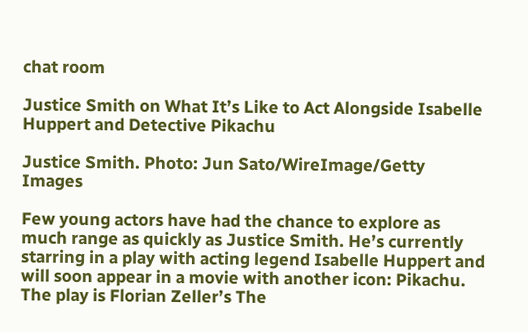chat room

Justice Smith on What It’s Like to Act Alongside Isabelle Huppert and Detective Pikachu

Justice Smith. Photo: Jun Sato/WireImage/Getty Images

Few young actors have had the chance to explore as much range as quickly as Justice Smith. He’s currently starring in a play with acting legend Isabelle Huppert and will soon appear in a movie with another icon: Pikachu. The play is Florian Zeller’s The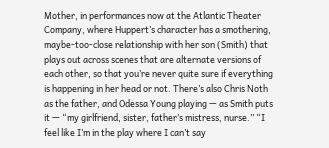Mother, in performances now at the Atlantic Theater Company, where Huppert’s character has a smothering, maybe-too-close relationship with her son (Smith) that plays out across scenes that are alternate versions of each other, so that you’re never quite sure if everything is happening in her head or not. There’s also Chris Noth as the father, and Odessa Young playing — as Smith puts it — “my girlfriend, sister, father’s mistress, nurse.” “I feel like I’m in the play where I can’t say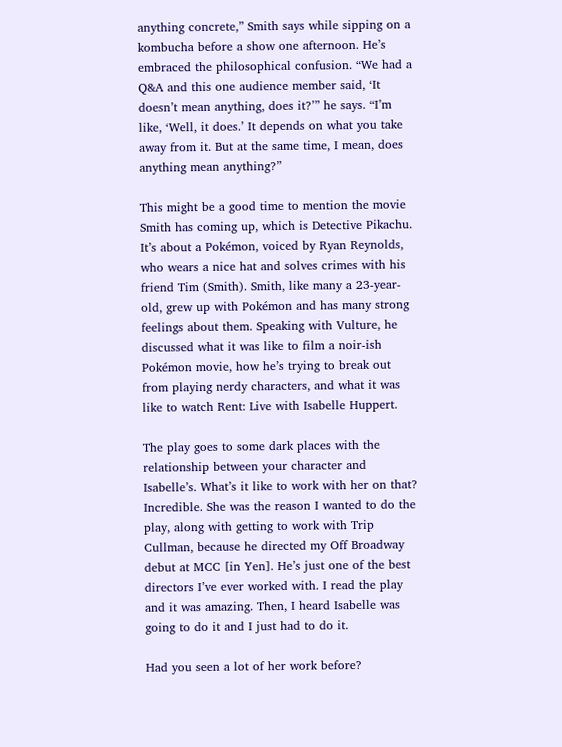anything concrete,” Smith says while sipping on a kombucha before a show one afternoon. He’s embraced the philosophical confusion. “We had a Q&A and this one audience member said, ‘It doesn’t mean anything, does it?’” he says. “I’m like, ‘Well, it does.’ It depends on what you take away from it. But at the same time, I mean, does anything mean anything?”

This might be a good time to mention the movie Smith has coming up, which is Detective Pikachu. It’s about a Pokémon, voiced by Ryan Reynolds, who wears a nice hat and solves crimes with his friend Tim (Smith). Smith, like many a 23-year-old, grew up with Pokémon and has many strong feelings about them. Speaking with Vulture, he discussed what it was like to film a noir-ish Pokémon movie, how he’s trying to break out from playing nerdy characters, and what it was like to watch Rent: Live with Isabelle Huppert.

The play goes to some dark places with the relationship between your character and Isabelle’s. What’s it like to work with her on that?
Incredible. She was the reason I wanted to do the play, along with getting to work with Trip Cullman, because he directed my Off Broadway debut at MCC [in Yen]. He’s just one of the best directors I’ve ever worked with. I read the play and it was amazing. Then, I heard Isabelle was going to do it and I just had to do it.

Had you seen a lot of her work before?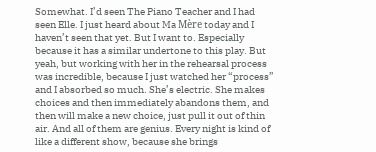Somewhat. I’d seen The Piano Teacher and I had seen Elle. I just heard about Ma Mère today and I haven’t seen that yet. But I want to. Especially because it has a similar undertone to this play. But yeah, but working with her in the rehearsal process was incredible, because I just watched her “process” and I absorbed so much. She’s electric. She makes choices and then immediately abandons them, and then will make a new choice, just pull it out of thin air. And all of them are genius. Every night is kind of like a different show, because she brings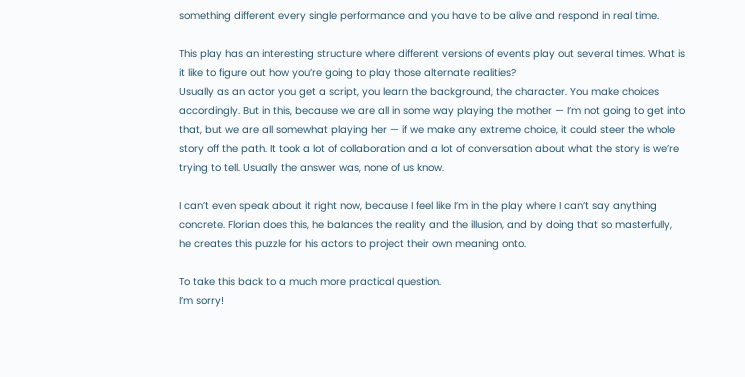something different every single performance and you have to be alive and respond in real time.

This play has an interesting structure where different versions of events play out several times. What is it like to figure out how you’re going to play those alternate realities?
Usually as an actor you get a script, you learn the background, the character. You make choices accordingly. But in this, because we are all in some way playing the mother — I’m not going to get into that, but we are all somewhat playing her — if we make any extreme choice, it could steer the whole story off the path. It took a lot of collaboration and a lot of conversation about what the story is we’re trying to tell. Usually the answer was, none of us know.

I can’t even speak about it right now, because I feel like I’m in the play where I can’t say anything concrete. Florian does this, he balances the reality and the illusion, and by doing that so masterfully, he creates this puzzle for his actors to project their own meaning onto.

To take this back to a much more practical question.
I’m sorry!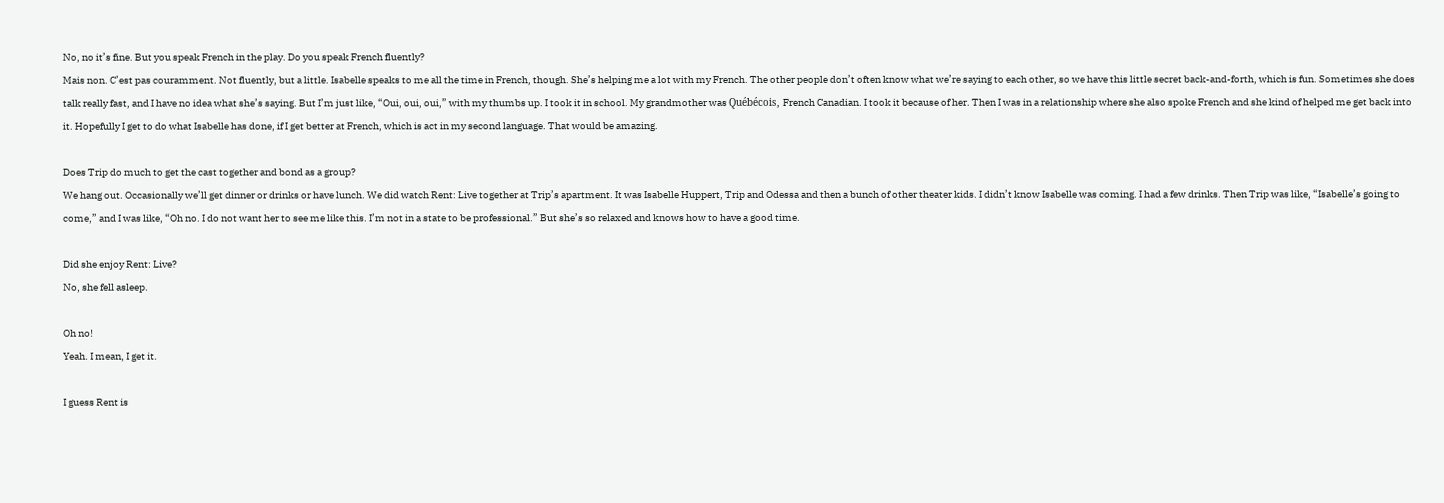No, no it’s fine. But you speak French in the play. Do you speak French fluently?
Mais non. C’est pas couramment. Not fluently, but a little. Isabelle speaks to me all the time in French, though. She’s helping me a lot with my French. The other people don’t often know what we’re saying to each other, so we have this little secret back-and-forth, which is fun. Sometimes she does talk really fast, and I have no idea what she’s saying. But I’m just like, “Oui, oui, oui,” with my thumbs up. I took it in school. My grandmother was Québécois, French Canadian. I took it because of her. Then I was in a relationship where she also spoke French and she kind of helped me get back into it. Hopefully I get to do what Isabelle has done, if I get better at French, which is act in my second language. That would be amazing.

Does Trip do much to get the cast together and bond as a group?
We hang out. Occasionally we’ll get dinner or drinks or have lunch. We did watch Rent: Live together at Trip’s apartment. It was Isabelle Huppert, Trip and Odessa and then a bunch of other theater kids. I didn’t know Isabelle was coming. I had a few drinks. Then Trip was like, “Isabelle’s going to come,” and I was like, “Oh no. I do not want her to see me like this. I’m not in a state to be professional.” But she’s so relaxed and knows how to have a good time.

Did she enjoy Rent: Live?
No, she fell asleep.

Oh no!
Yeah. I mean, I get it.

I guess Rent is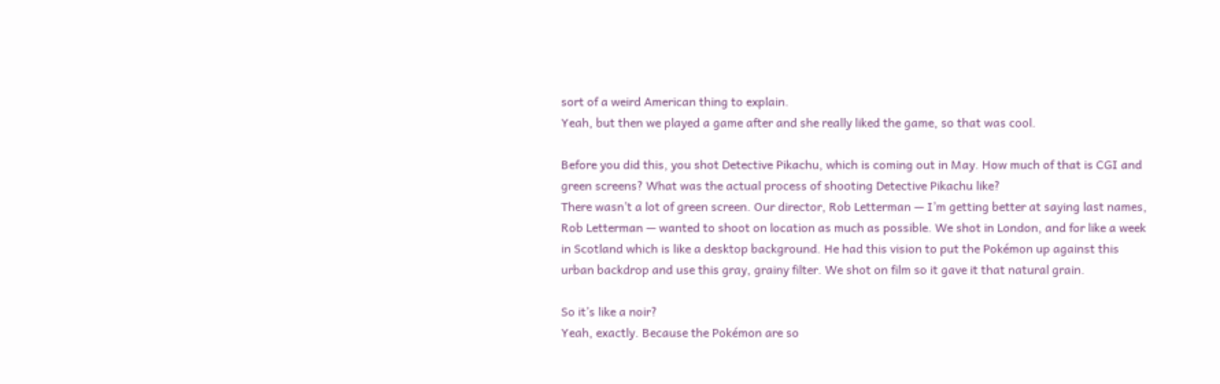sort of a weird American thing to explain.
Yeah, but then we played a game after and she really liked the game, so that was cool.

Before you did this, you shot Detective Pikachu, which is coming out in May. How much of that is CGI and green screens? What was the actual process of shooting Detective Pikachu like?
There wasn’t a lot of green screen. Our director, Rob Letterman — I’m getting better at saying last names, Rob Letterman — wanted to shoot on location as much as possible. We shot in London, and for like a week in Scotland which is like a desktop background. He had this vision to put the Pokémon up against this urban backdrop and use this gray, grainy filter. We shot on film so it gave it that natural grain.

So it’s like a noir?
Yeah, exactly. Because the Pokémon are so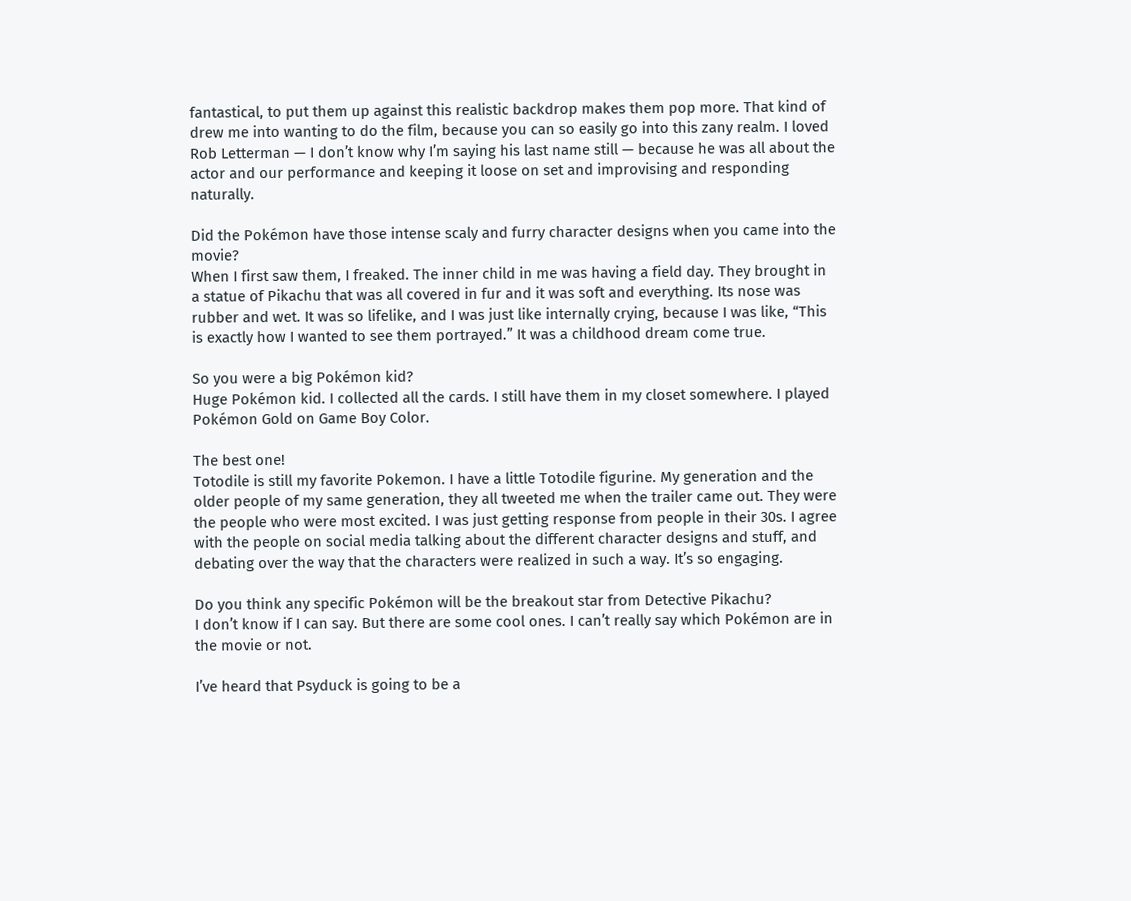fantastical, to put them up against this realistic backdrop makes them pop more. That kind of drew me into wanting to do the film, because you can so easily go into this zany realm. I loved Rob Letterman — I don’t know why I’m saying his last name still — because he was all about the actor and our performance and keeping it loose on set and improvising and responding naturally.

Did the Pokémon have those intense scaly and furry character designs when you came into the movie?
When I first saw them, I freaked. The inner child in me was having a field day. They brought in a statue of Pikachu that was all covered in fur and it was soft and everything. Its nose was rubber and wet. It was so lifelike, and I was just like internally crying, because I was like, “This is exactly how I wanted to see them portrayed.” It was a childhood dream come true.

So you were a big Pokémon kid?
Huge Pokémon kid. I collected all the cards. I still have them in my closet somewhere. I played Pokémon Gold on Game Boy Color.

The best one!
Totodile is still my favorite Pokemon. I have a little Totodile figurine. My generation and the older people of my same generation, they all tweeted me when the trailer came out. They were the people who were most excited. I was just getting response from people in their 30s. I agree with the people on social media talking about the different character designs and stuff, and debating over the way that the characters were realized in such a way. It’s so engaging.

Do you think any specific Pokémon will be the breakout star from Detective Pikachu?
I don’t know if I can say. But there are some cool ones. I can’t really say which Pokémon are in the movie or not.

I’ve heard that Psyduck is going to be a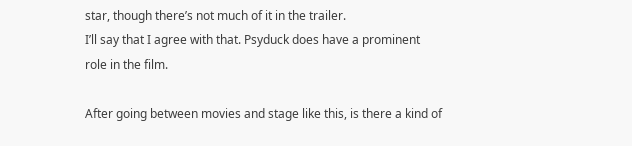star, though there’s not much of it in the trailer.
I’ll say that I agree with that. Psyduck does have a prominent role in the film.

After going between movies and stage like this, is there a kind of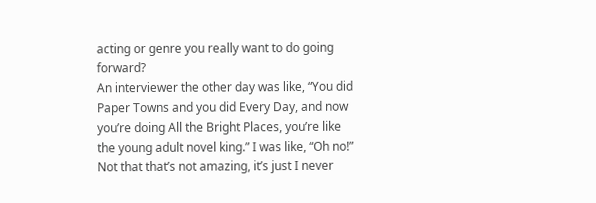acting or genre you really want to do going forward?
An interviewer the other day was like, “You did Paper Towns and you did Every Day, and now you’re doing All the Bright Places, you’re like the young adult novel king.” I was like, “Oh no!” Not that that’s not amazing, it’s just I never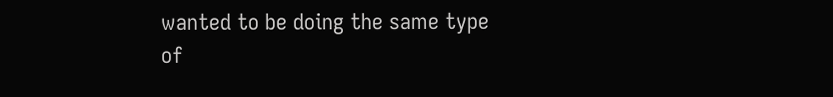wanted to be doing the same type of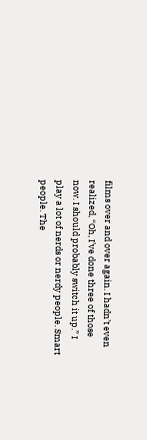films over and over again. I hadn’t even realized, “Oh, I’ve done three of those now. I should probably switch it up.” I play a lot of nerds or nerdy people. Smart people. The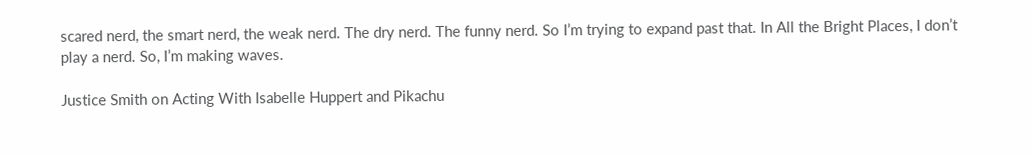scared nerd, the smart nerd, the weak nerd. The dry nerd. The funny nerd. So I’m trying to expand past that. In All the Bright Places, I don’t play a nerd. So, I’m making waves.

Justice Smith on Acting With Isabelle Huppert and Pikachu